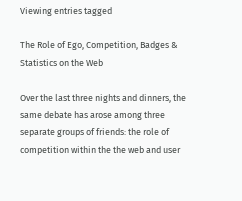Viewing entries tagged

The Role of Ego, Competition, Badges & Statistics on the Web

Over the last three nights and dinners, the same debate has arose among three separate groups of friends: the role of competition within the the web and user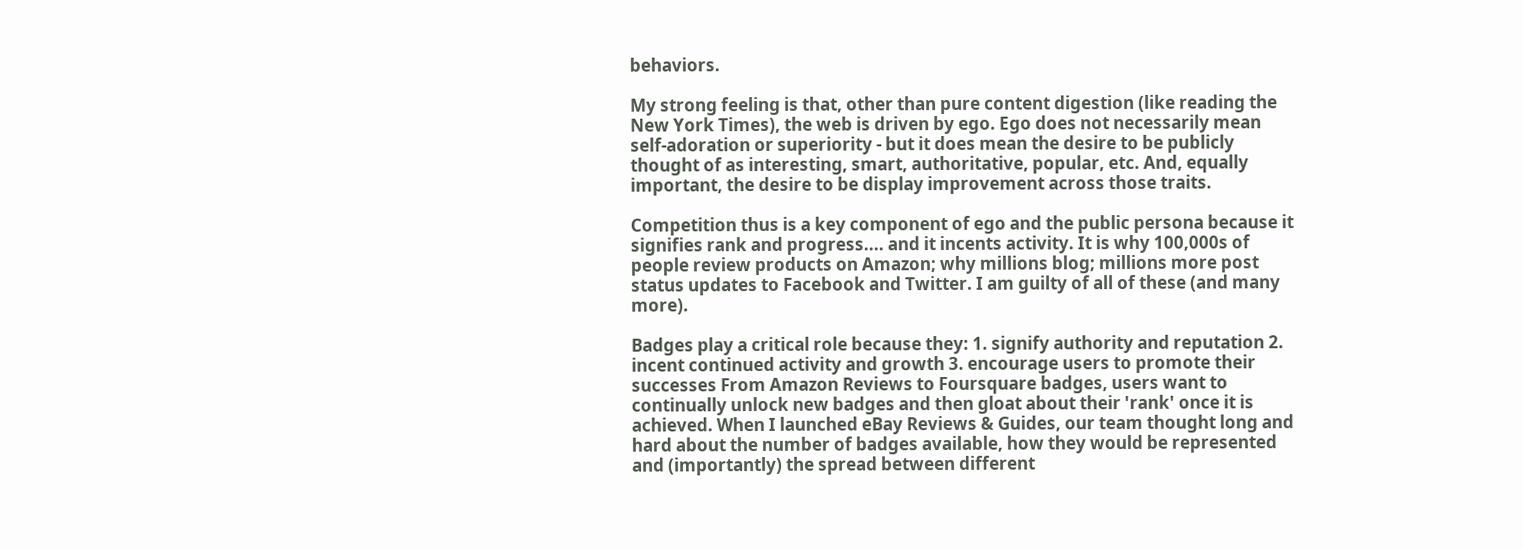behaviors.

My strong feeling is that, other than pure content digestion (like reading the New York Times), the web is driven by ego. Ego does not necessarily mean self-adoration or superiority - but it does mean the desire to be publicly thought of as interesting, smart, authoritative, popular, etc. And, equally important, the desire to be display improvement across those traits.

Competition thus is a key component of ego and the public persona because it signifies rank and progress.... and it incents activity. It is why 100,000s of people review products on Amazon; why millions blog; millions more post status updates to Facebook and Twitter. I am guilty of all of these (and many more).

Badges play a critical role because they: 1. signify authority and reputation 2. incent continued activity and growth 3. encourage users to promote their successes From Amazon Reviews to Foursquare badges, users want to continually unlock new badges and then gloat about their 'rank' once it is achieved. When I launched eBay Reviews & Guides, our team thought long and hard about the number of badges available, how they would be represented and (importantly) the spread between different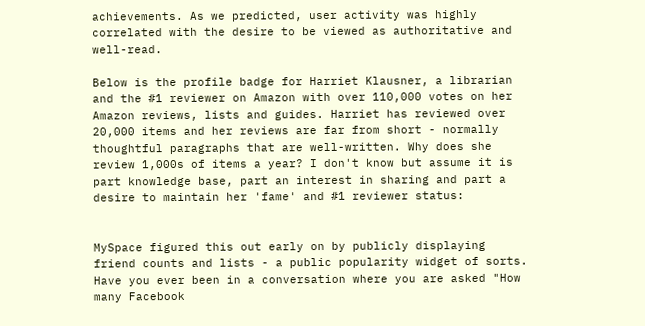achievements. As we predicted, user activity was highly correlated with the desire to be viewed as authoritative and well-read.

Below is the profile badge for Harriet Klausner, a librarian and the #1 reviewer on Amazon with over 110,000 votes on her Amazon reviews, lists and guides. Harriet has reviewed over 20,000 items and her reviews are far from short - normally thoughtful paragraphs that are well-written. Why does she review 1,000s of items a year? I don't know but assume it is part knowledge base, part an interest in sharing and part a desire to maintain her 'fame' and #1 reviewer status:


MySpace figured this out early on by publicly displaying friend counts and lists - a public popularity widget of sorts. Have you ever been in a conversation where you are asked "How many Facebook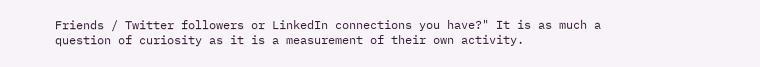Friends / Twitter followers or LinkedIn connections you have?" It is as much a question of curiosity as it is a measurement of their own activity.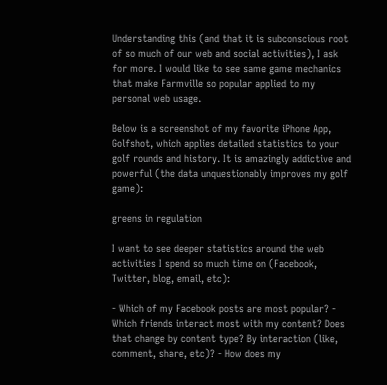Understanding this (and that it is subconscious root of so much of our web and social activities), I ask for more. I would like to see same game mechanics that make Farmville so popular applied to my personal web usage.

Below is a screenshot of my favorite iPhone App, Golfshot, which applies detailed statistics to your golf rounds and history. It is amazingly addictive and powerful (the data unquestionably improves my golf game):

greens in regulation

I want to see deeper statistics around the web activities I spend so much time on (Facebook, Twitter, blog, email, etc):

- Which of my Facebook posts are most popular? - Which friends interact most with my content? Does that change by content type? By interaction (like, comment, share, etc)? - How does my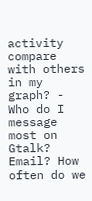activity compare with others in my graph? - Who do I message most on Gtalk? Email? How often do we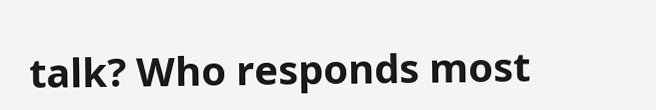talk? Who responds most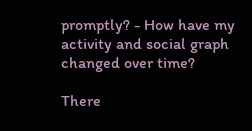promptly? - How have my activity and social graph changed over time?

There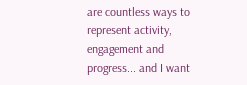are countless ways to represent activity, engagement and progress... and I want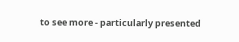to see more - particularly presented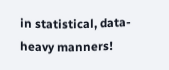in statistical, data-heavy manners!